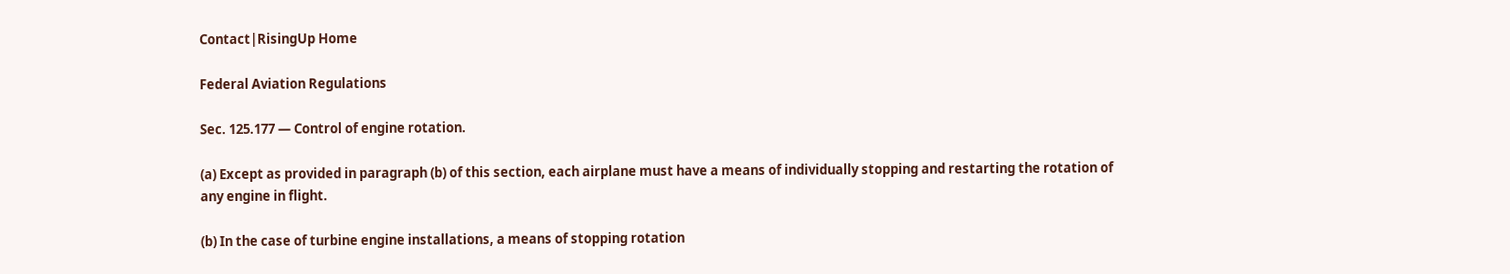Contact|RisingUp Home

Federal Aviation Regulations

Sec. 125.177 — Control of engine rotation.

(a) Except as provided in paragraph (b) of this section, each airplane must have a means of individually stopping and restarting the rotation of any engine in flight.

(b) In the case of turbine engine installations, a means of stopping rotation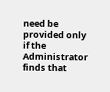need be provided only if the Administrator finds that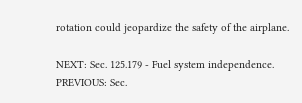rotation could jeopardize the safety of the airplane.

NEXT: Sec. 125.179 - Fuel system independence.
PREVIOUS: Sec.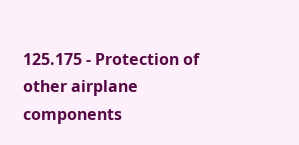125.175 - Protection of other airplane components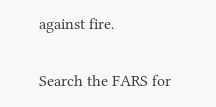against fire.

Search the FARS for